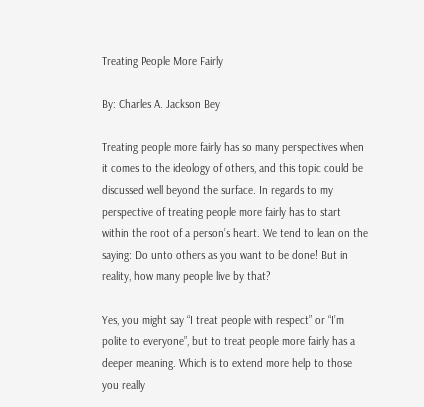Treating People More Fairly

By: Charles A. Jackson Bey

Treating people more fairly has so many perspectives when it comes to the ideology of others, and this topic could be discussed well beyond the surface. In regards to my perspective of treating people more fairly has to start within the root of a person’s heart. We tend to lean on the saying: Do unto others as you want to be done! But in reality, how many people live by that?

Yes, you might say “I treat people with respect” or “I’m polite to everyone”, but to treat people more fairly has a deeper meaning. Which is to extend more help to those you really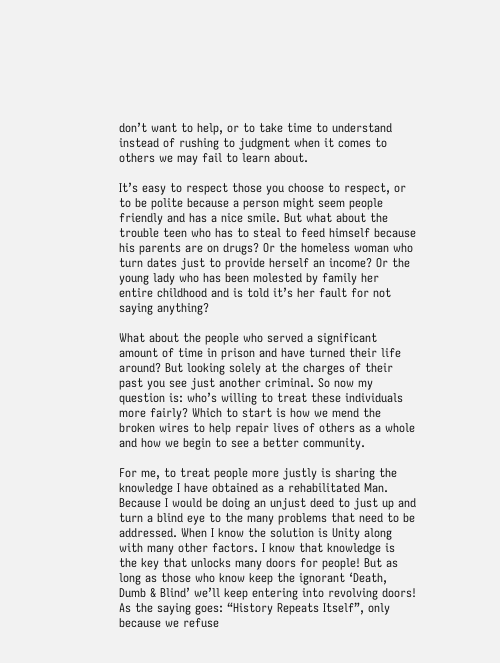don’t want to help, or to take time to understand instead of rushing to judgment when it comes to others we may fail to learn about.

It’s easy to respect those you choose to respect, or to be polite because a person might seem people friendly and has a nice smile. But what about the trouble teen who has to steal to feed himself because his parents are on drugs? Or the homeless woman who turn dates just to provide herself an income? Or the young lady who has been molested by family her entire childhood and is told it’s her fault for not saying anything?

What about the people who served a significant amount of time in prison and have turned their life around? But looking solely at the charges of their past you see just another criminal. So now my question is: who’s willing to treat these individuals more fairly? Which to start is how we mend the broken wires to help repair lives of others as a whole and how we begin to see a better community.

For me, to treat people more justly is sharing the knowledge I have obtained as a rehabilitated Man. Because I would be doing an unjust deed to just up and turn a blind eye to the many problems that need to be addressed. When I know the solution is Unity along with many other factors. I know that knowledge is the key that unlocks many doors for people! But as long as those who know keep the ignorant ‘Death, Dumb & Blind’ we’ll keep entering into revolving doors! As the saying goes: “History Repeats Itself”, only because we refuse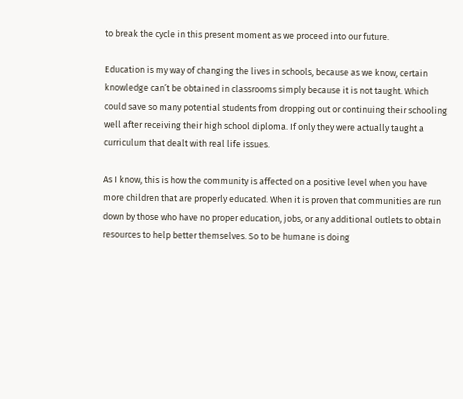to break the cycle in this present moment as we proceed into our future.

Education is my way of changing the lives in schools, because as we know, certain knowledge can’t be obtained in classrooms simply because it is not taught. Which could save so many potential students from dropping out or continuing their schooling well after receiving their high school diploma. If only they were actually taught a curriculum that dealt with real life issues.

As I know, this is how the community is affected on a positive level when you have more children that are properly educated. When it is proven that communities are run down by those who have no proper education, jobs, or any additional outlets to obtain resources to help better themselves. So to be humane is doing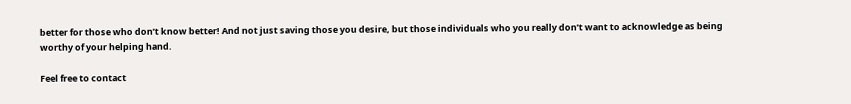better for those who don’t know better! And not just saving those you desire, but those individuals who you really don’t want to acknowledge as being worthy of your helping hand.

Feel free to contact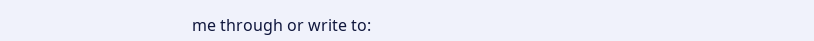me through or write to: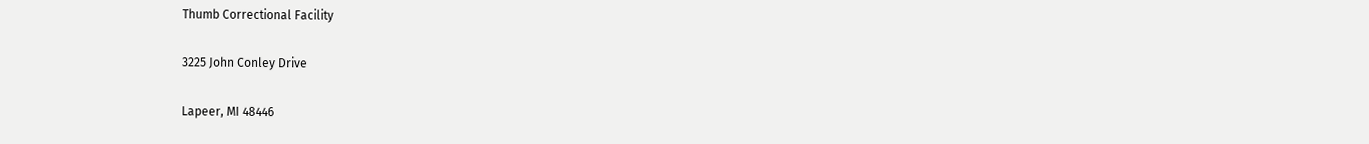Thumb Correctional Facility

3225 John Conley Drive

Lapeer, MI 48446